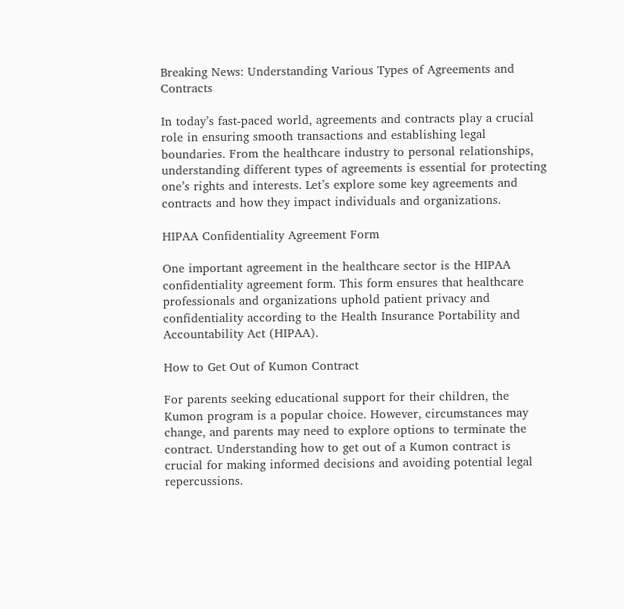Breaking News: Understanding Various Types of Agreements and Contracts

In today’s fast-paced world, agreements and contracts play a crucial role in ensuring smooth transactions and establishing legal boundaries. From the healthcare industry to personal relationships, understanding different types of agreements is essential for protecting one’s rights and interests. Let’s explore some key agreements and contracts and how they impact individuals and organizations.

HIPAA Confidentiality Agreement Form

One important agreement in the healthcare sector is the HIPAA confidentiality agreement form. This form ensures that healthcare professionals and organizations uphold patient privacy and confidentiality according to the Health Insurance Portability and Accountability Act (HIPAA).

How to Get Out of Kumon Contract

For parents seeking educational support for their children, the Kumon program is a popular choice. However, circumstances may change, and parents may need to explore options to terminate the contract. Understanding how to get out of a Kumon contract is crucial for making informed decisions and avoiding potential legal repercussions.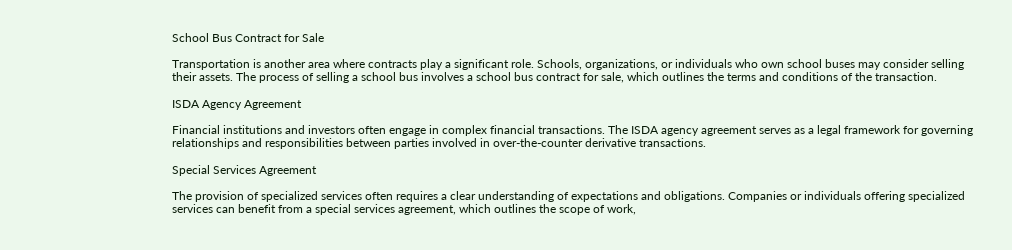School Bus Contract for Sale

Transportation is another area where contracts play a significant role. Schools, organizations, or individuals who own school buses may consider selling their assets. The process of selling a school bus involves a school bus contract for sale, which outlines the terms and conditions of the transaction.

ISDA Agency Agreement

Financial institutions and investors often engage in complex financial transactions. The ISDA agency agreement serves as a legal framework for governing relationships and responsibilities between parties involved in over-the-counter derivative transactions.

Special Services Agreement

The provision of specialized services often requires a clear understanding of expectations and obligations. Companies or individuals offering specialized services can benefit from a special services agreement, which outlines the scope of work,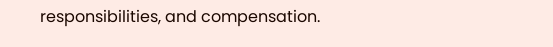responsibilities, and compensation.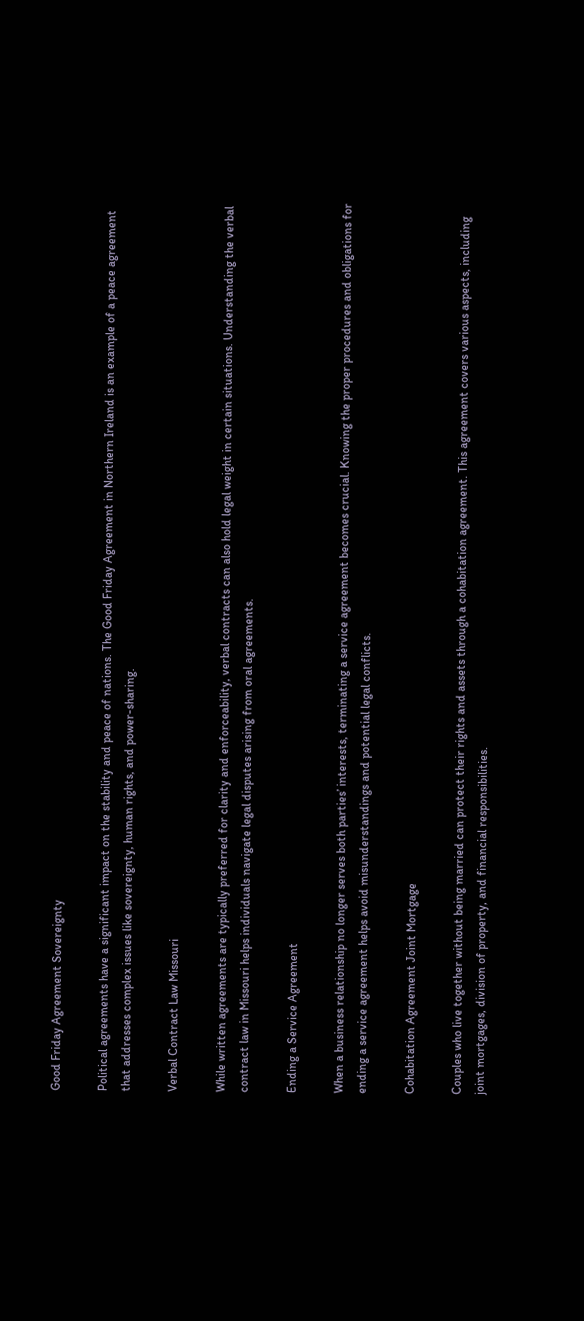Good Friday Agreement Sovereignty

Political agreements have a significant impact on the stability and peace of nations. The Good Friday Agreement in Northern Ireland is an example of a peace agreement that addresses complex issues like sovereignty, human rights, and power-sharing.

Verbal Contract Law Missouri

While written agreements are typically preferred for clarity and enforceability, verbal contracts can also hold legal weight in certain situations. Understanding the verbal contract law in Missouri helps individuals navigate legal disputes arising from oral agreements.

Ending a Service Agreement

When a business relationship no longer serves both parties’ interests, terminating a service agreement becomes crucial. Knowing the proper procedures and obligations for ending a service agreement helps avoid misunderstandings and potential legal conflicts.

Cohabitation Agreement Joint Mortgage

Couples who live together without being married can protect their rights and assets through a cohabitation agreement. This agreement covers various aspects, including joint mortgages, division of property, and financial responsibilities.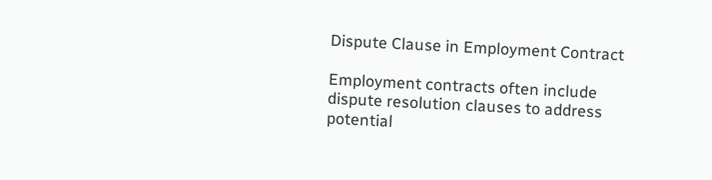Dispute Clause in Employment Contract

Employment contracts often include dispute resolution clauses to address potential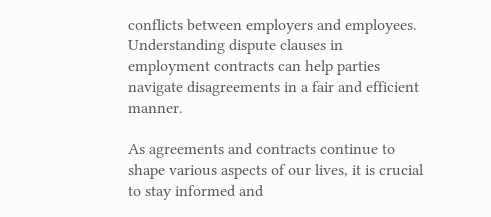conflicts between employers and employees. Understanding dispute clauses in employment contracts can help parties navigate disagreements in a fair and efficient manner.

As agreements and contracts continue to shape various aspects of our lives, it is crucial to stay informed and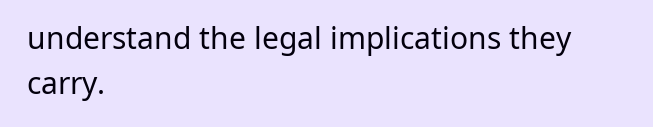understand the legal implications they carry.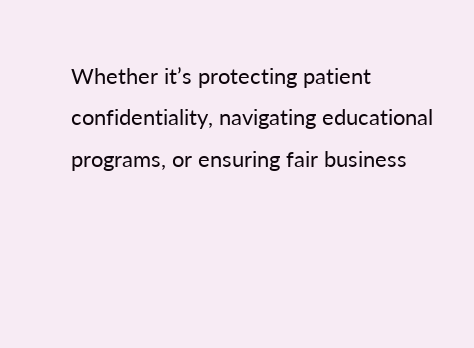Whether it’s protecting patient confidentiality, navigating educational programs, or ensuring fair business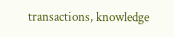transactions, knowledge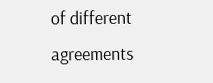of different agreements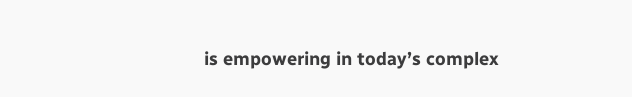is empowering in today’s complex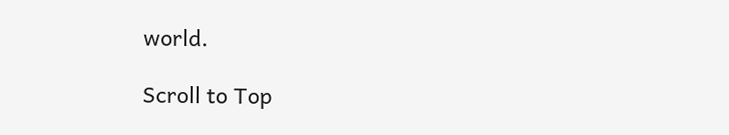world.

Scroll to Top